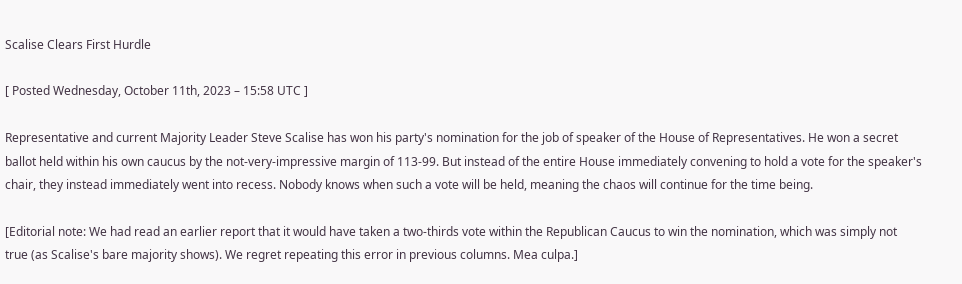Scalise Clears First Hurdle

[ Posted Wednesday, October 11th, 2023 – 15:58 UTC ]

Representative and current Majority Leader Steve Scalise has won his party's nomination for the job of speaker of the House of Representatives. He won a secret ballot held within his own caucus by the not-very-impressive margin of 113-99. But instead of the entire House immediately convening to hold a vote for the speaker's chair, they instead immediately went into recess. Nobody knows when such a vote will be held, meaning the chaos will continue for the time being.

[Editorial note: We had read an earlier report that it would have taken a two-thirds vote within the Republican Caucus to win the nomination, which was simply not true (as Scalise's bare majority shows). We regret repeating this error in previous columns. Mea culpa.]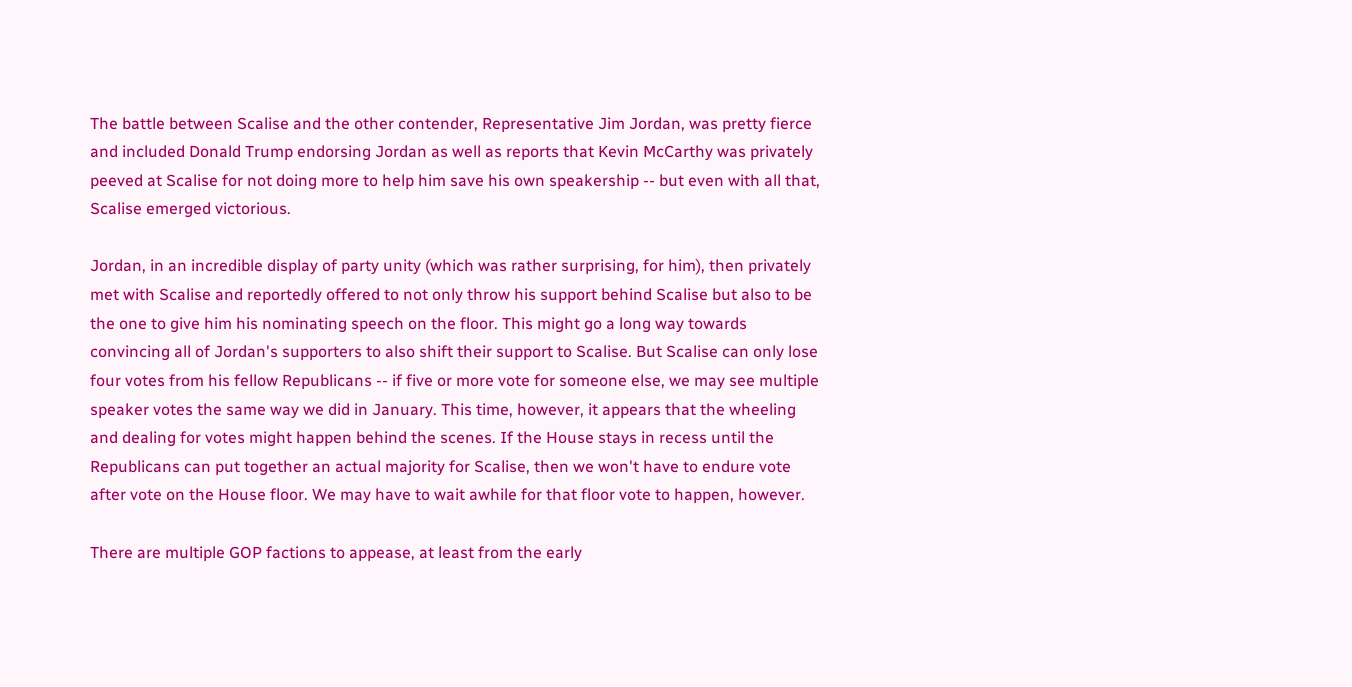The battle between Scalise and the other contender, Representative Jim Jordan, was pretty fierce and included Donald Trump endorsing Jordan as well as reports that Kevin McCarthy was privately peeved at Scalise for not doing more to help him save his own speakership -- but even with all that, Scalise emerged victorious.

Jordan, in an incredible display of party unity (which was rather surprising, for him), then privately met with Scalise and reportedly offered to not only throw his support behind Scalise but also to be the one to give him his nominating speech on the floor. This might go a long way towards convincing all of Jordan's supporters to also shift their support to Scalise. But Scalise can only lose four votes from his fellow Republicans -- if five or more vote for someone else, we may see multiple speaker votes the same way we did in January. This time, however, it appears that the wheeling and dealing for votes might happen behind the scenes. If the House stays in recess until the Republicans can put together an actual majority for Scalise, then we won't have to endure vote after vote on the House floor. We may have to wait awhile for that floor vote to happen, however.

There are multiple GOP factions to appease, at least from the early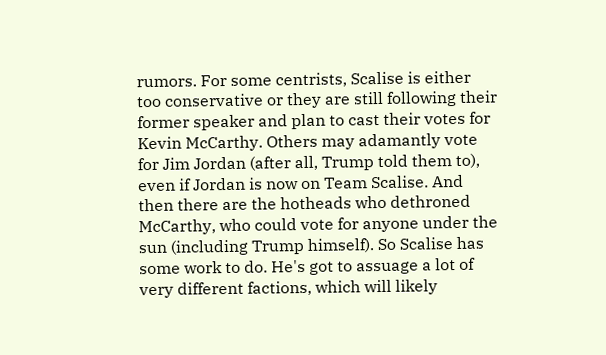rumors. For some centrists, Scalise is either too conservative or they are still following their former speaker and plan to cast their votes for Kevin McCarthy. Others may adamantly vote for Jim Jordan (after all, Trump told them to), even if Jordan is now on Team Scalise. And then there are the hotheads who dethroned McCarthy, who could vote for anyone under the sun (including Trump himself). So Scalise has some work to do. He's got to assuage a lot of very different factions, which will likely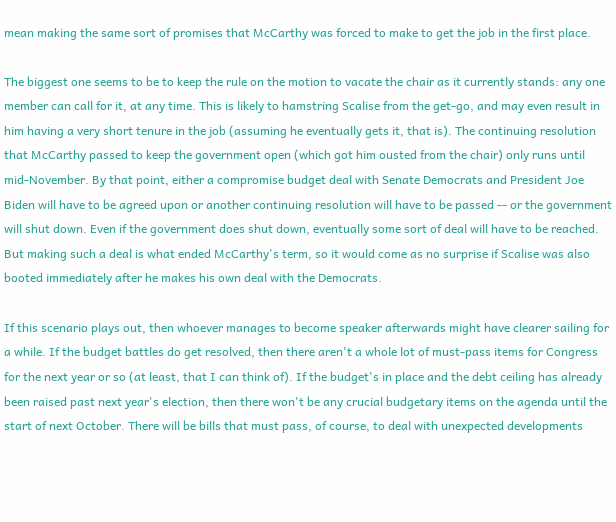mean making the same sort of promises that McCarthy was forced to make to get the job in the first place.

The biggest one seems to be to keep the rule on the motion to vacate the chair as it currently stands: any one member can call for it, at any time. This is likely to hamstring Scalise from the get-go, and may even result in him having a very short tenure in the job (assuming he eventually gets it, that is). The continuing resolution that McCarthy passed to keep the government open (which got him ousted from the chair) only runs until mid-November. By that point, either a compromise budget deal with Senate Democrats and President Joe Biden will have to be agreed upon or another continuing resolution will have to be passed -- or the government will shut down. Even if the government does shut down, eventually some sort of deal will have to be reached. But making such a deal is what ended McCarthy's term, so it would come as no surprise if Scalise was also booted immediately after he makes his own deal with the Democrats.

If this scenario plays out, then whoever manages to become speaker afterwards might have clearer sailing for a while. If the budget battles do get resolved, then there aren't a whole lot of must-pass items for Congress for the next year or so (at least, that I can think of). If the budget's in place and the debt ceiling has already been raised past next year's election, then there won't be any crucial budgetary items on the agenda until the start of next October. There will be bills that must pass, of course, to deal with unexpected developments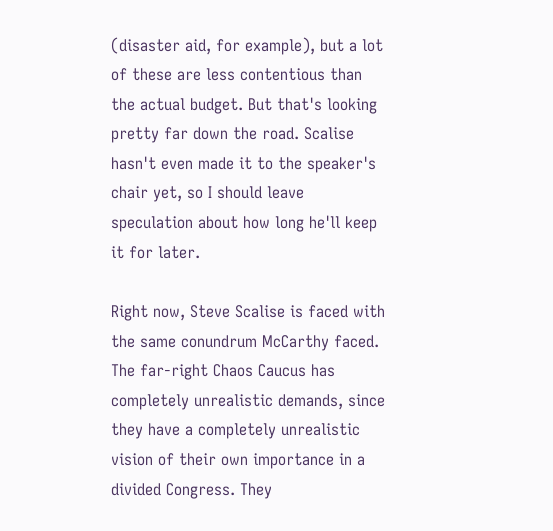(disaster aid, for example), but a lot of these are less contentious than the actual budget. But that's looking pretty far down the road. Scalise hasn't even made it to the speaker's chair yet, so I should leave speculation about how long he'll keep it for later.

Right now, Steve Scalise is faced with the same conundrum McCarthy faced. The far-right Chaos Caucus has completely unrealistic demands, since they have a completely unrealistic vision of their own importance in a divided Congress. They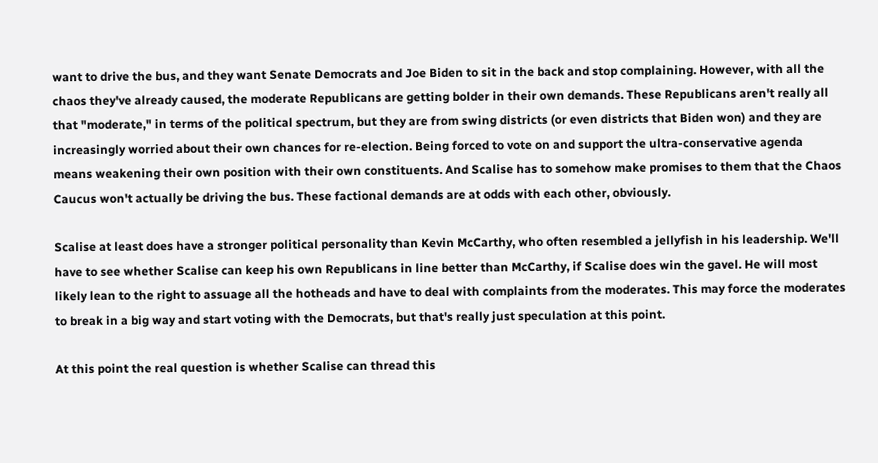want to drive the bus, and they want Senate Democrats and Joe Biden to sit in the back and stop complaining. However, with all the chaos they've already caused, the moderate Republicans are getting bolder in their own demands. These Republicans aren't really all that "moderate," in terms of the political spectrum, but they are from swing districts (or even districts that Biden won) and they are increasingly worried about their own chances for re-election. Being forced to vote on and support the ultra-conservative agenda means weakening their own position with their own constituents. And Scalise has to somehow make promises to them that the Chaos Caucus won't actually be driving the bus. These factional demands are at odds with each other, obviously.

Scalise at least does have a stronger political personality than Kevin McCarthy, who often resembled a jellyfish in his leadership. We'll have to see whether Scalise can keep his own Republicans in line better than McCarthy, if Scalise does win the gavel. He will most likely lean to the right to assuage all the hotheads and have to deal with complaints from the moderates. This may force the moderates to break in a big way and start voting with the Democrats, but that's really just speculation at this point.

At this point the real question is whether Scalise can thread this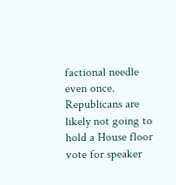factional needle even once. Republicans are likely not going to hold a House floor vote for speaker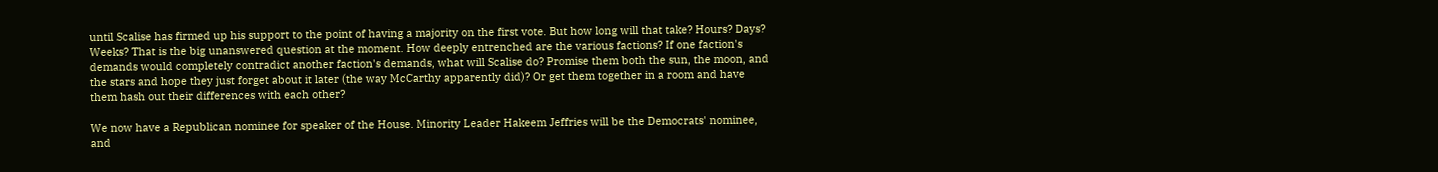until Scalise has firmed up his support to the point of having a majority on the first vote. But how long will that take? Hours? Days? Weeks? That is the big unanswered question at the moment. How deeply entrenched are the various factions? If one faction's demands would completely contradict another faction's demands, what will Scalise do? Promise them both the sun, the moon, and the stars and hope they just forget about it later (the way McCarthy apparently did)? Or get them together in a room and have them hash out their differences with each other?

We now have a Republican nominee for speaker of the House. Minority Leader Hakeem Jeffries will be the Democrats' nominee, and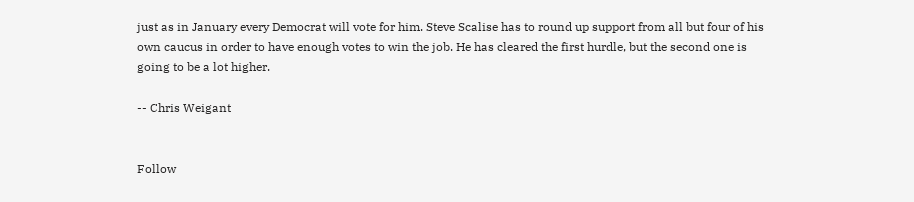just as in January every Democrat will vote for him. Steve Scalise has to round up support from all but four of his own caucus in order to have enough votes to win the job. He has cleared the first hurdle, but the second one is going to be a lot higher.

-- Chris Weigant


Follow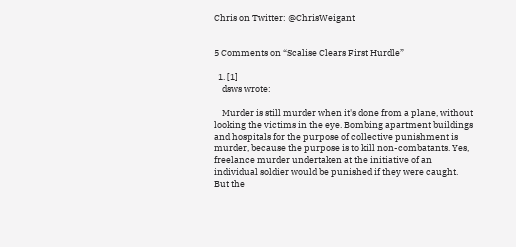Chris on Twitter: @ChrisWeigant


5 Comments on “Scalise Clears First Hurdle”

  1. [1]
    dsws wrote:

    Murder is still murder when it's done from a plane, without looking the victims in the eye. Bombing apartment buildings and hospitals for the purpose of collective punishment is murder, because the purpose is to kill non-combatants. Yes, freelance murder undertaken at the initiative of an individual soldier would be punished if they were caught. But the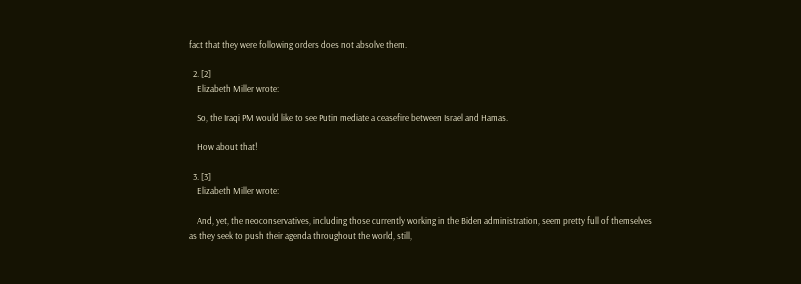fact that they were following orders does not absolve them.

  2. [2]
    Elizabeth Miller wrote:

    So, the Iraqi PM would like to see Putin mediate a ceasefire between Israel and Hamas.

    How about that!

  3. [3]
    Elizabeth Miller wrote:

    And, yet, the neoconservatives, including those currently working in the Biden administration, seem pretty full of themselves as they seek to push their agenda throughout the world, still,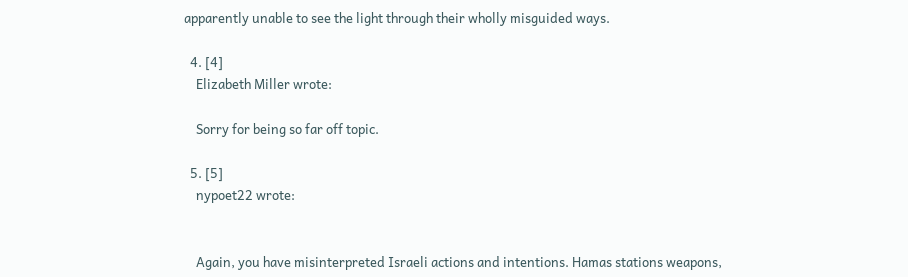apparently unable to see the light through their wholly misguided ways.

  4. [4]
    Elizabeth Miller wrote:

    Sorry for being so far off topic.

  5. [5]
    nypoet22 wrote:


    Again, you have misinterpreted Israeli actions and intentions. Hamas stations weapons,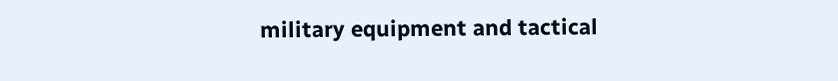military equipment and tactical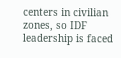centers in civilian zones, so IDF leadership is faced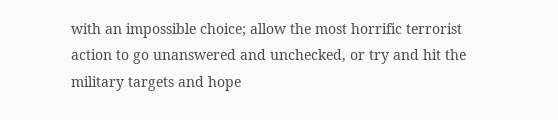with an impossible choice; allow the most horrific terrorist action to go unanswered and unchecked, or try and hit the military targets and hope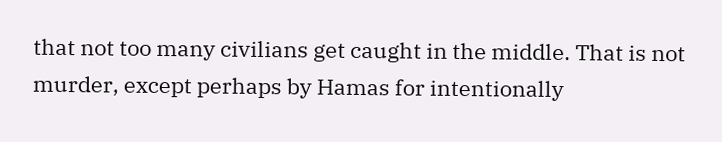that not too many civilians get caught in the middle. That is not murder, except perhaps by Hamas for intentionally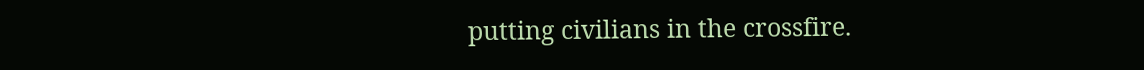putting civilians in the crossfire.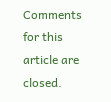Comments for this article are closed.